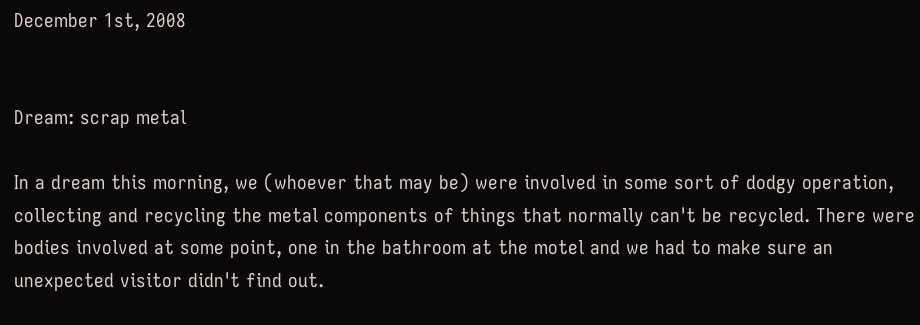December 1st, 2008


Dream: scrap metal

In a dream this morning, we (whoever that may be) were involved in some sort of dodgy operation, collecting and recycling the metal components of things that normally can't be recycled. There were bodies involved at some point, one in the bathroom at the motel and we had to make sure an unexpected visitor didn't find out.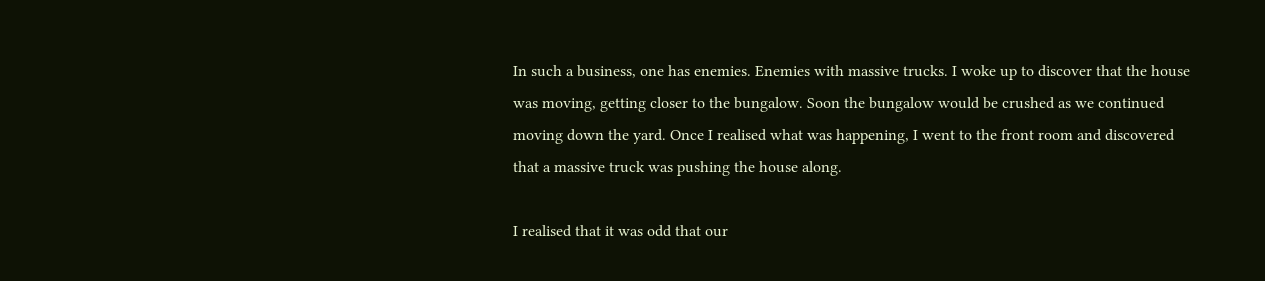In such a business, one has enemies. Enemies with massive trucks. I woke up to discover that the house was moving, getting closer to the bungalow. Soon the bungalow would be crushed as we continued moving down the yard. Once I realised what was happening, I went to the front room and discovered that a massive truck was pushing the house along.

I realised that it was odd that our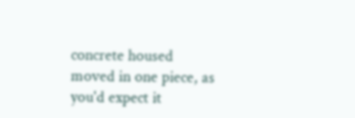concrete housed moved in one piece, as you'd expect it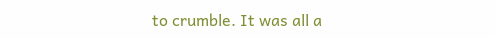to crumble. It was all a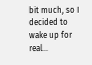bit much, so I decided to wake up for real...